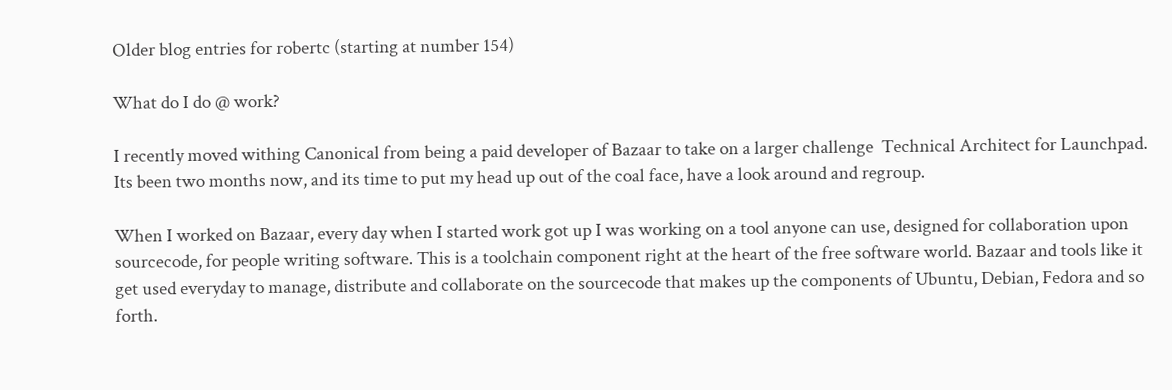Older blog entries for robertc (starting at number 154)

What do I do @ work?

I recently moved withing Canonical from being a paid developer of Bazaar to take on a larger challenge  Technical Architect for Launchpad. Its been two months now, and its time to put my head up out of the coal face, have a look around and regroup.

When I worked on Bazaar, every day when I started work got up I was working on a tool anyone can use, designed for collaboration upon sourcecode, for people writing software. This is a toolchain component right at the heart of the free software world. Bazaar and tools like it get used everyday to manage, distribute and collaborate on the sourcecode that makes up the components of Ubuntu, Debian, Fedora and so forth.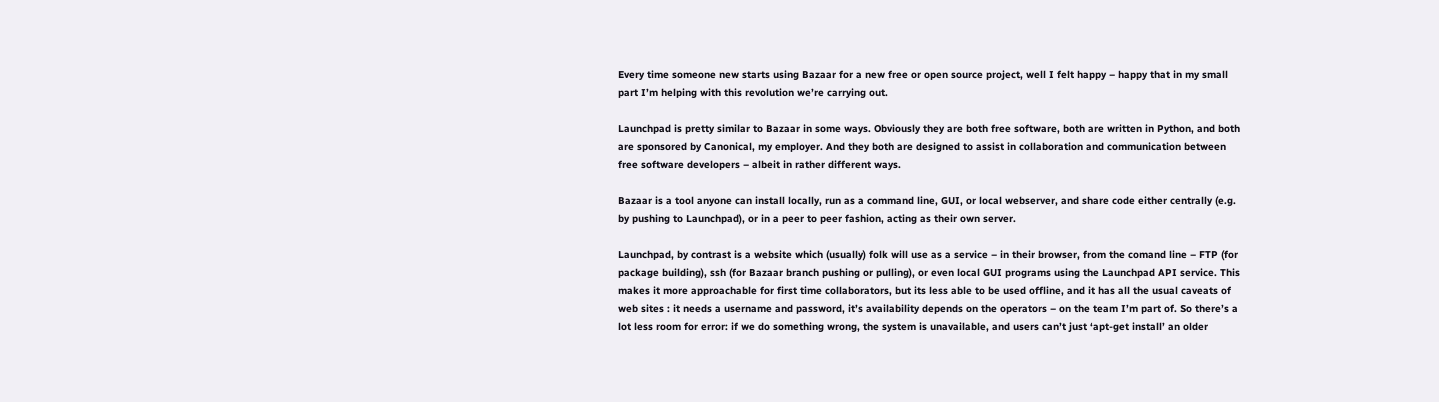Every time someone new starts using Bazaar for a new free or open source project, well I felt happy – happy that in my small part I’m helping with this revolution we’re carrying out.

Launchpad is pretty similar to Bazaar in some ways. Obviously they are both free software, both are written in Python, and both are sponsored by Canonical, my employer. And they both are designed to assist in collaboration and communication between free software developers – albeit in rather different ways.

Bazaar is a tool anyone can install locally, run as a command line, GUI, or local webserver, and share code either centrally (e.g. by pushing to Launchpad), or in a peer to peer fashion, acting as their own server.

Launchpad, by contrast is a website which (usually) folk will use as a service – in their browser, from the comand line – FTP (for package building), ssh (for Bazaar branch pushing or pulling), or even local GUI programs using the Launchpad API service. This makes it more approachable for first time collaborators, but its less able to be used offline, and it has all the usual caveats of web sites : it needs a username and password, it’s availability depends on the operators – on the team I’m part of. So there’s a lot less room for error: if we do something wrong, the system is unavailable, and users can’t just ‘apt-get install’ an older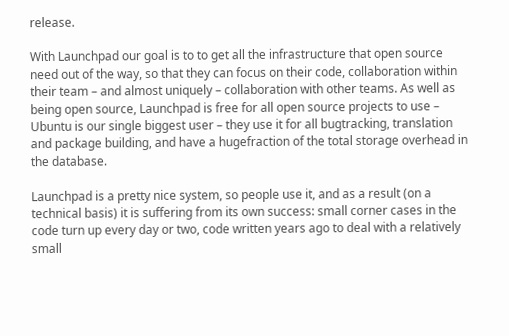release.

With Launchpad our goal is to to get all the infrastructure that open source need out of the way, so that they can focus on their code, collaboration within their team – and almost uniquely – collaboration with other teams. As well as being open source, Launchpad is free for all open source projects to use – Ubuntu is our single biggest user – they use it for all bugtracking, translation and package building, and have a hugefraction of the total storage overhead in the database.

Launchpad is a pretty nice system, so people use it, and as a result (on a technical basis) it is suffering from its own success: small corner cases in the code turn up every day or two, code written years ago to deal with a relatively small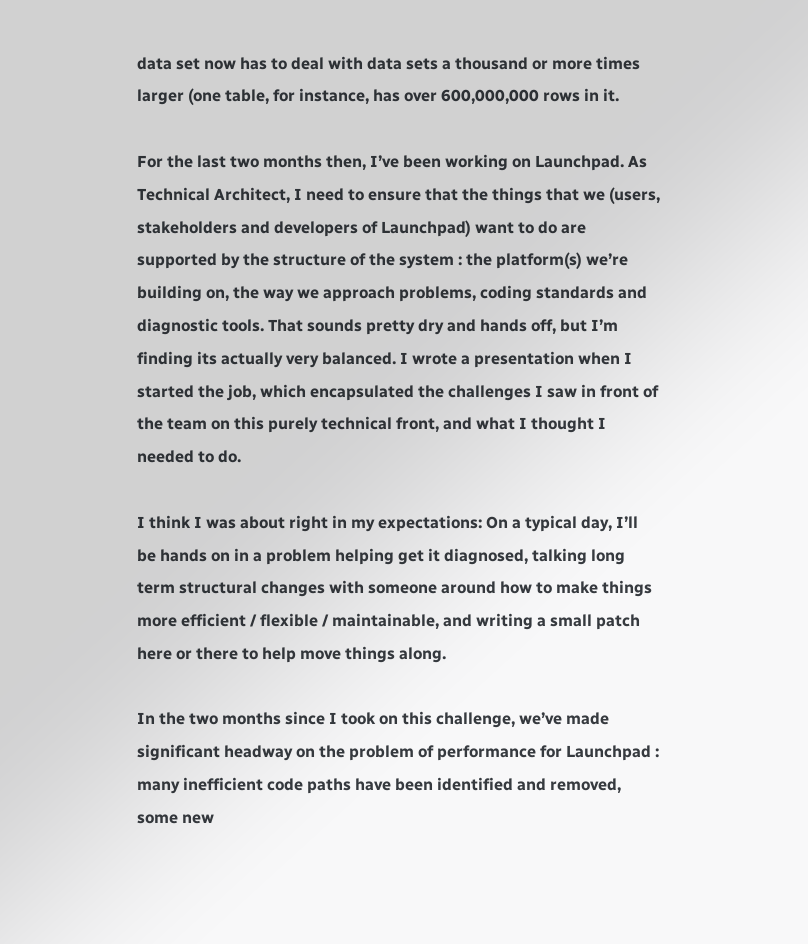data set now has to deal with data sets a thousand or more times larger (one table, for instance, has over 600,000,000 rows in it.

For the last two months then, I’ve been working on Launchpad. As Technical Architect, I need to ensure that the things that we (users, stakeholders and developers of Launchpad) want to do are supported by the structure of the system : the platform(s) we’re building on, the way we approach problems, coding standards and diagnostic tools. That sounds pretty dry and hands off, but I’m finding its actually very balanced. I wrote a presentation when I started the job, which encapsulated the challenges I saw in front of the team on this purely technical front, and what I thought I needed to do.

I think I was about right in my expectations: On a typical day, I’ll be hands on in a problem helping get it diagnosed, talking long term structural changes with someone around how to make things more efficient / flexible / maintainable, and writing a small patch here or there to help move things along.

In the two months since I took on this challenge, we’ve made significant headway on the problem of performance for Launchpad : many inefficient code paths have been identified and removed, some new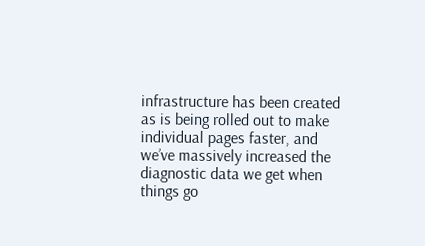infrastructure has been created as is being rolled out to make individual pages faster, and we’ve massively increased the diagnostic data we get when things go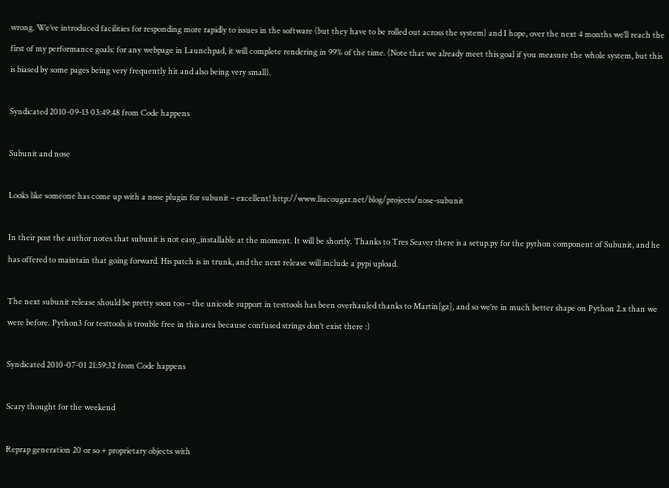wrong. We’ve introduced facilities for responding more rapidly to issues in the software (but they have to be rolled out across the system) and I hope, over the next 4 months we’ll reach the first of my performance goals: for any webpage in Launchpad, it will complete rendering in 99% of the time. (Note that we already meet this goal if you measure the whole system, but this is biased by some pages being very frequently hit and also being very small).

Syndicated 2010-09-13 03:49:48 from Code happens

Subunit and nose

Looks like someone has come up with a nose plugin for subunit – excellent! http://www.liucougar.net/blog/projects/nose-subunit

In their post the author notes that subunit is not easy_installable at the moment. It will be shortly. Thanks to Tres Seaver there is a setup.py for the python component of Subunit, and he has offered to maintain that going forward. His patch is in trunk, and the next release will include a pypi upload.

The next subunit release should be pretty soon too – the unicode support in testtools has been overhauled thanks to Martin[gz], and so we’re in much better shape on Python 2.x than we were before. Python3 for testtools is trouble free in this area because confused strings don’t exist there :)

Syndicated 2010-07-01 21:59:32 from Code happens

Scary thought for the weekend

Reprap generation 20 or so + proprietary objects with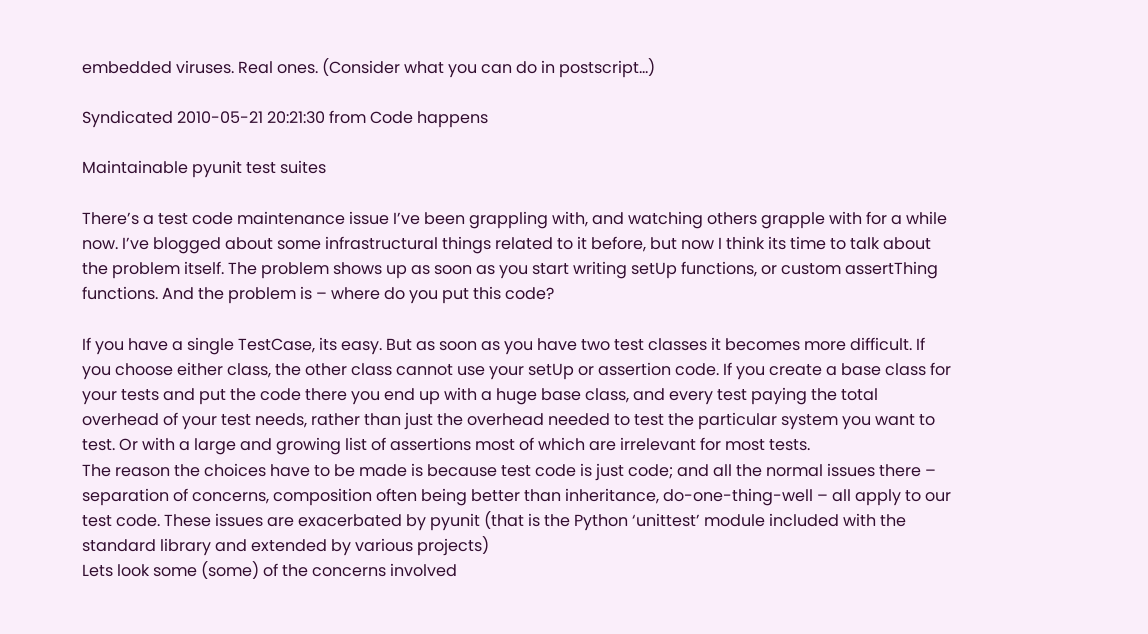embedded viruses. Real ones. (Consider what you can do in postscript…)

Syndicated 2010-05-21 20:21:30 from Code happens

Maintainable pyunit test suites

There’s a test code maintenance issue I’ve been grappling with, and watching others grapple with for a while now. I’ve blogged about some infrastructural things related to it before, but now I think its time to talk about the problem itself. The problem shows up as soon as you start writing setUp functions, or custom assertThing functions. And the problem is – where do you put this code?

If you have a single TestCase, its easy. But as soon as you have two test classes it becomes more difficult. If you choose either class, the other class cannot use your setUp or assertion code. If you create a base class for your tests and put the code there you end up with a huge base class, and every test paying the total overhead of your test needs, rather than just the overhead needed to test the particular system you want to test. Or with a large and growing list of assertions most of which are irrelevant for most tests.
The reason the choices have to be made is because test code is just code; and all the normal issues there – separation of concerns, composition often being better than inheritance, do-one-thing-well – all apply to our test code. These issues are exacerbated by pyunit (that is the Python ‘unittest’ module included with the standard library and extended by various projects)
Lets look some (some) of the concerns involved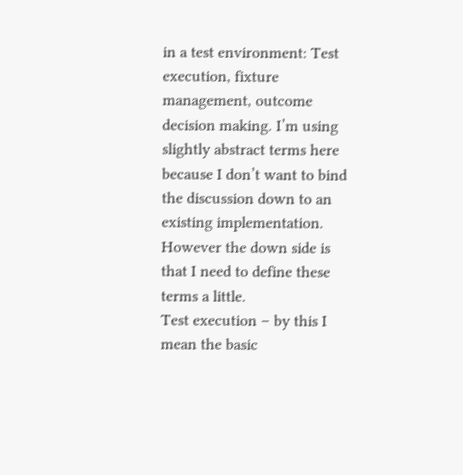in a test environment: Test execution, fixture management, outcome decision making. I’m using slightly abstract terms here because I don’t want to bind the discussion down to an existing implementation. However the down side is that I need to define these terms a little.
Test execution – by this I mean the basic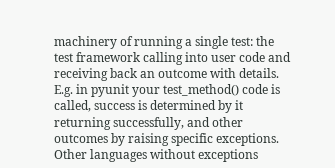machinery of running a single test: the test framework calling into user code and receiving back an outcome with details. E.g. in pyunit your test_method() code is called, success is determined by it returning successfully, and other outcomes by raising specific exceptions. Other languages without exceptions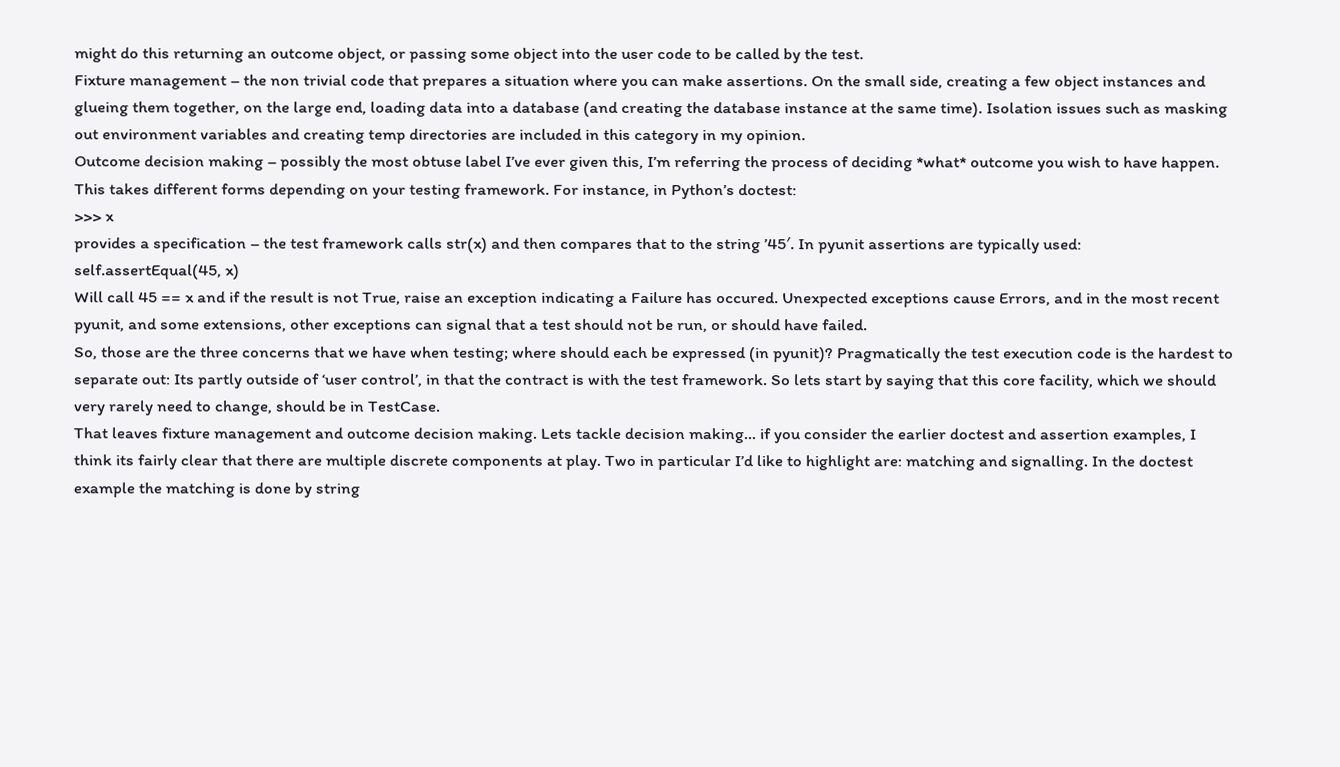might do this returning an outcome object, or passing some object into the user code to be called by the test.
Fixture management – the non trivial code that prepares a situation where you can make assertions. On the small side, creating a few object instances and glueing them together, on the large end, loading data into a database (and creating the database instance at the same time). Isolation issues such as masking out environment variables and creating temp directories are included in this category in my opinion.
Outcome decision making – possibly the most obtuse label I’ve ever given this, I’m referring the process of deciding *what* outcome you wish to have happen. This takes different forms depending on your testing framework. For instance, in Python’s doctest:
>>> x
provides a specification – the test framework calls str(x) and then compares that to the string ’45′. In pyunit assertions are typically used:
self.assertEqual(45, x)
Will call 45 == x and if the result is not True, raise an exception indicating a Failure has occured. Unexpected exceptions cause Errors, and in the most recent pyunit, and some extensions, other exceptions can signal that a test should not be run, or should have failed.
So, those are the three concerns that we have when testing; where should each be expressed (in pyunit)? Pragmatically the test execution code is the hardest to separate out: Its partly outside of ‘user control’, in that the contract is with the test framework. So lets start by saying that this core facility, which we should very rarely need to change, should be in TestCase.
That leaves fixture management and outcome decision making. Lets tackle decision making… if you consider the earlier doctest and assertion examples, I think its fairly clear that there are multiple discrete components at play. Two in particular I’d like to highlight are: matching and signalling. In the doctest example the matching is done by string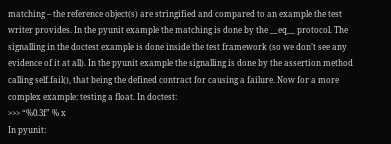matching – the reference object(s) are stringified and compared to an example the test writer provides. In the pyunit example the matching is done by the __eq__ protocol. The signalling in the doctest example is done inside the test framework (so we don’t see any evidence of it at all). In the pyunit example the signalling is done by the assertion method calling self.fail(), that being the defined contract for causing a failure. Now for a more complex example: testing a float. In doctest:
>>> “%0.3f” % x
In pyunit: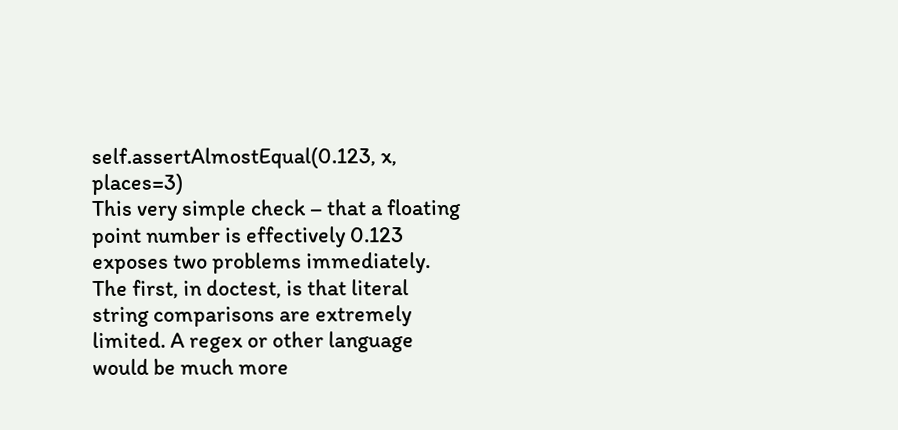self.assertAlmostEqual(0.123, x, places=3)
This very simple check – that a floating point number is effectively 0.123 exposes two problems immediately. The first, in doctest, is that literal string comparisons are extremely limited. A regex or other language would be much more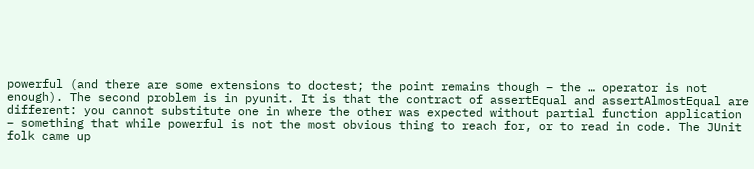powerful (and there are some extensions to doctest; the point remains though – the … operator is not enough). The second problem is in pyunit. It is that the contract of assertEqual and assertAlmostEqual are different: you cannot substitute one in where the other was expected without partial function application – something that while powerful is not the most obvious thing to reach for, or to read in code. The JUnit folk came up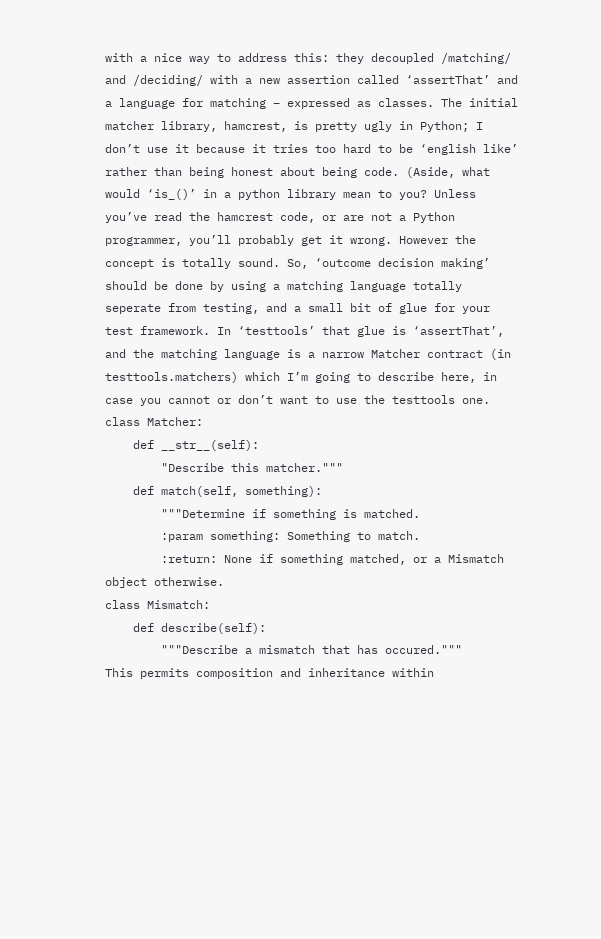with a nice way to address this: they decoupled /matching/ and /deciding/ with a new assertion called ‘assertThat’ and a language for matching – expressed as classes. The initial matcher library, hamcrest, is pretty ugly in Python; I don’t use it because it tries too hard to be ‘english like’ rather than being honest about being code. (Aside, what would ‘is_()’ in a python library mean to you? Unless you’ve read the hamcrest code, or are not a Python programmer, you’ll probably get it wrong. However the concept is totally sound. So, ‘outcome decision making’ should be done by using a matching language totally seperate from testing, and a small bit of glue for your test framework. In ‘testtools’ that glue is ‘assertThat’, and the matching language is a narrow Matcher contract (in testtools.matchers) which I’m going to describe here, in case you cannot or don’t want to use the testtools one.
class Matcher:
    def __str__(self):
        "Describe this matcher."""
    def match(self, something):
        """Determine if something is matched.
        :param something: Something to match.
        :return: None if something matched, or a Mismatch object otherwise.
class Mismatch:
    def describe(self):
        """Describe a mismatch that has occured."""
This permits composition and inheritance within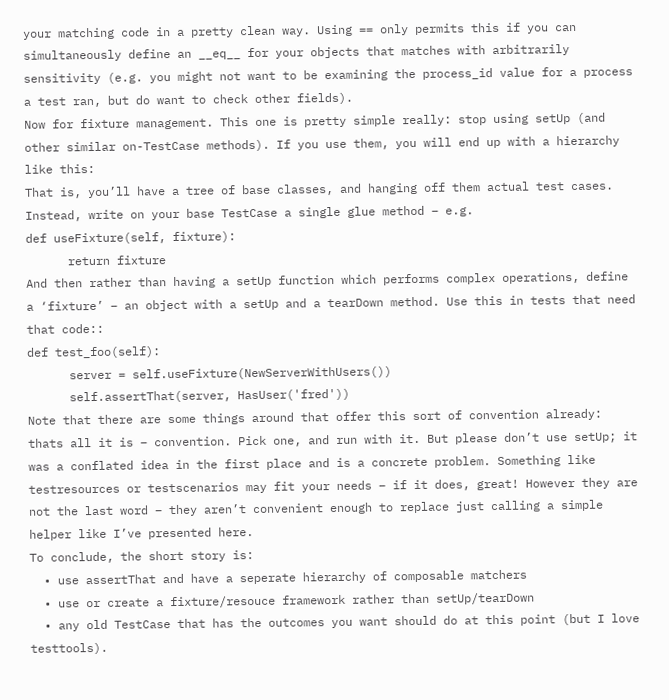your matching code in a pretty clean way. Using == only permits this if you can simultaneously define an __eq__ for your objects that matches with arbitrarily sensitivity (e.g. you might not want to be examining the process_id value for a process a test ran, but do want to check other fields).
Now for fixture management. This one is pretty simple really: stop using setUp (and other similar on-TestCase methods). If you use them, you will end up with a hierarchy like this:
That is, you’ll have a tree of base classes, and hanging off them actual test cases. Instead, write on your base TestCase a single glue method – e.g.
def useFixture(self, fixture):
      return fixture
And then rather than having a setUp function which performs complex operations, define a ‘fixture’ – an object with a setUp and a tearDown method. Use this in tests that need that code::
def test_foo(self):
      server = self.useFixture(NewServerWithUsers())
      self.assertThat(server, HasUser('fred'))
Note that there are some things around that offer this sort of convention already: thats all it is – convention. Pick one, and run with it. But please don’t use setUp; it was a conflated idea in the first place and is a concrete problem. Something like testresources or testscenarios may fit your needs – if it does, great! However they are not the last word – they aren’t convenient enough to replace just calling a simple helper like I’ve presented here.
To conclude, the short story is:
  • use assertThat and have a seperate hierarchy of composable matchers
  • use or create a fixture/resouce framework rather than setUp/tearDown
  • any old TestCase that has the outcomes you want should do at this point (but I love testtools).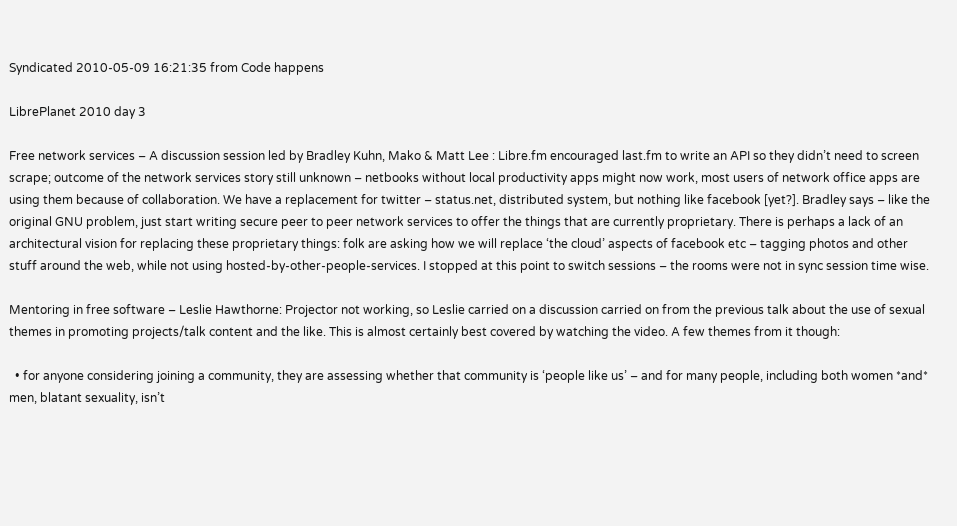Syndicated 2010-05-09 16:21:35 from Code happens

LibrePlanet 2010 day 3

Free network services – A discussion session led by Bradley Kuhn, Mako & Matt Lee : Libre.fm encouraged last.fm to write an API so they didn’t need to screen scrape; outcome of the network services story still unknown – netbooks without local productivity apps might now work, most users of network office apps are using them because of collaboration. We have a replacement for twitter – status.net, distributed system, but nothing like facebook [yet?]. Bradley says – like the original GNU problem, just start writing secure peer to peer network services to offer the things that are currently proprietary. There is perhaps a lack of an architectural vision for replacing these proprietary things: folk are asking how we will replace ‘the cloud’ aspects of facebook etc – tagging photos and other stuff around the web, while not using hosted-by-other-people-services. I stopped at this point to switch sessions – the rooms were not in sync session time wise.

Mentoring in free software – Leslie Hawthorne: Projector not working, so Leslie carried on a discussion carried on from the previous talk about the use of sexual themes in promoting projects/talk content and the like. This is almost certainly best covered by watching the video. A few themes from it though:

  • for anyone considering joining a community, they are assessing whether that community is ‘people like us’ – and for many people, including both women *and* men, blatant sexuality, isn’t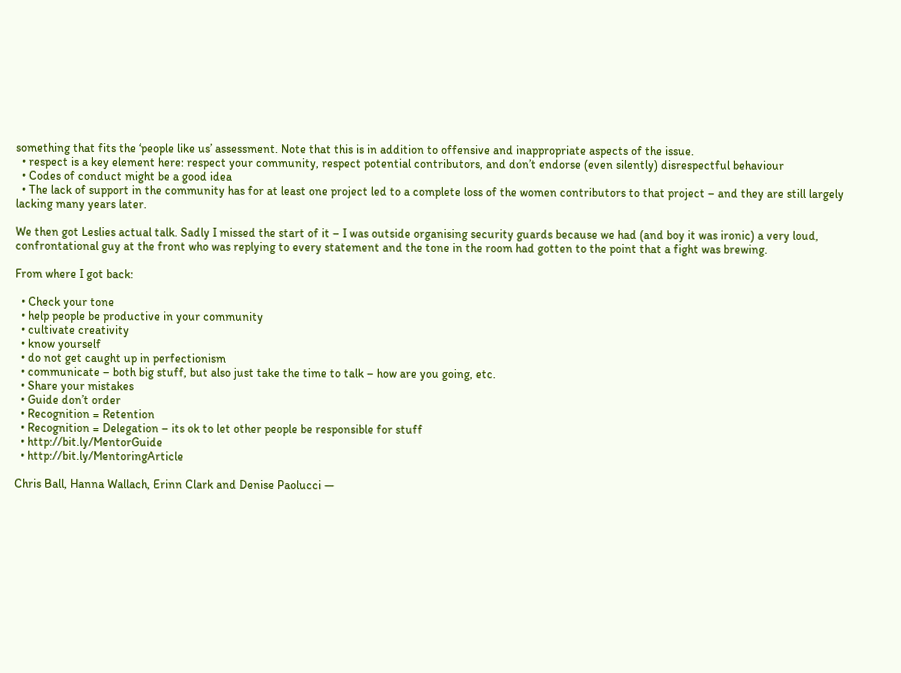something that fits the ‘people like us’ assessment. Note that this is in addition to offensive and inappropriate aspects of the issue.
  • respect is a key element here: respect your community, respect potential contributors, and don’t endorse (even silently) disrespectful behaviour
  • Codes of conduct might be a good idea
  • The lack of support in the community has for at least one project led to a complete loss of the women contributors to that project – and they are still largely lacking many years later.

We then got Leslies actual talk. Sadly I missed the start of it – I was outside organising security guards because we had (and boy it was ironic) a very loud, confrontational guy at the front who was replying to every statement and the tone in the room had gotten to the point that a fight was brewing.

From where I got back:

  • Check your tone
  • help people be productive in your community
  • cultivate creativity
  • know yourself
  • do not get caught up in perfectionism
  • communicate – both big stuff, but also just take the time to talk – how are you going, etc.
  • Share your mistakes
  • Guide don’t order
  • Recognition = Retention
  • Recognition = Delegation – its ok to let other people be responsible for stuff
  • http://bit.ly/MentorGuide
  • http://bit.ly/MentoringArticle

Chris Ball, Hanna Wallach, Erinn Clark and Denise Paolucci —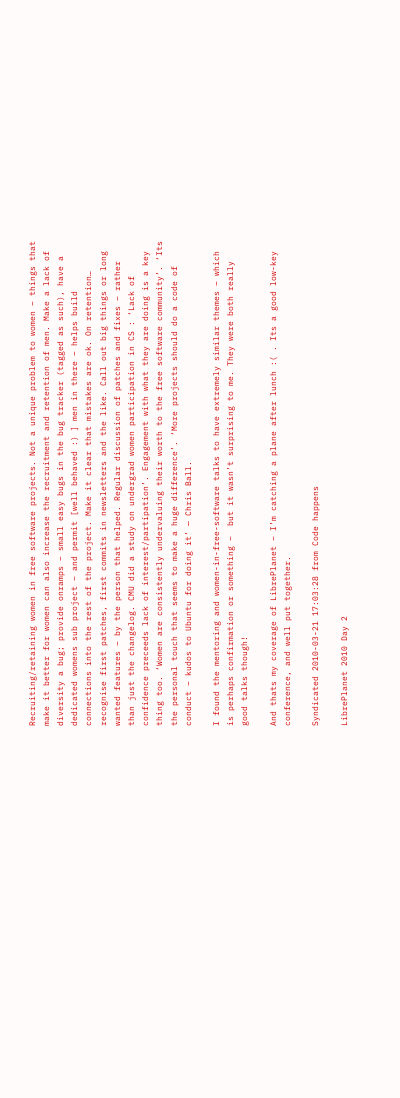Recruiting/retaining women in free software projects. Not a unique problem to women – things that make it better for women can also increase the recruitment and retention of men. Make a lack of diversity a bug; provide onramps – small easy bugs in the bug tracker (tagged as such), have a dedicated womens sub project – and permit [well behaved :) ] men in there – helps build connections into the rest of the project. Make it clear that mistakes are ok. On retention… recognise first patches, first commits in newsletters and the like. Call out big things or long wanted features – by the person that helped. Regular discussion of patches and fixes – rather than just the changelog. CMU did a study on undergrad women participation in CS : ‘Lack of confidence preceeds lack of interest/partipation’. Engagement with what they are doing is a key thing too. ‘Women are consistently undervaluing their worth to the free software community’. ‘Its the personal touch that seems to make a huge difference’. ‘More projects should do a code of conduct – kudos to Ubuntu for doing it’ — Chris Ball.

I found the mentoring and women-in-free-software talks to have extremely similar themes – which is perhaps confirmation or something –  but it wasn’t surprising to me. They were both really good talks though!

And thats my coverage of LibrePlanet – I’m catching a plane after lunch :( . Its a good low-key conference, and well put together.

Syndicated 2010-03-21 17:03:28 from Code happens

LibrePlanet 2010 Day 2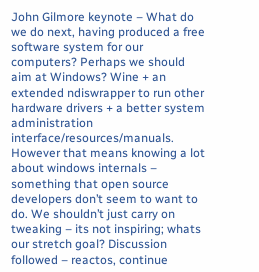John Gilmore keynote – What do we do next, having produced a free software system for our computers? Perhaps we should aim at Windows? Wine + an extended ndiswrapper to run other hardware drivers + a better system administration interface/resources/manuals. However that means knowing a lot about windows internals – something that open source developers don’t seem to want to do. We shouldn’t just carry on tweaking – its not inspiring; whats our stretch goal? Discussion followed – reactos, continue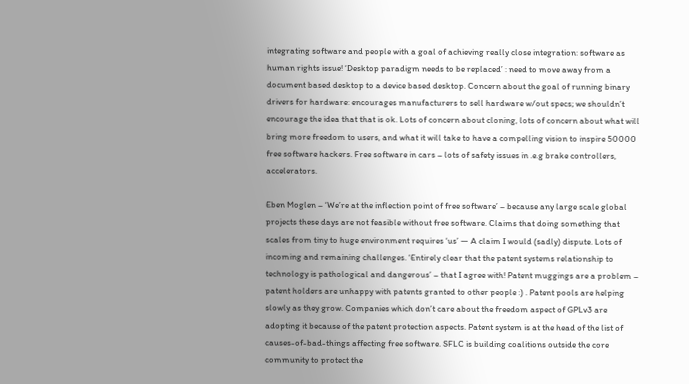integrating software and people with a goal of achieving really close integration: software as human rights issue! ‘Desktop paradigm needs to be replaced’ : need to move away from a document based desktop to a device based desktop. Concern about the goal of running binary drivers for hardware: encourages manufacturers to sell hardware w/out specs; we shouldn’t encourage the idea that that is ok. Lots of concern about cloning, lots of concern about what will bring more freedom to users, and what it will take to have a compelling vision to inspire 50000 free software hackers. Free software in cars – lots of safety issues in .e.g brake controllers, accelerators.

Eben Moglen – ‘We’re at the inflection point of free software’ – because any large scale global projects these days are not feasible without free software. Claims that doing something that scales from tiny to huge environment requires ‘us’ — A claim I would (sadly) dispute. Lots of incoming and remaining challenges. ‘Entirely clear that the patent systems relationship to technology is pathological and dangerous’ – that I agree with! Patent muggings are a problem – patent holders are unhappy with patents granted to other people :) . Patent pools are helping slowly as they grow. Companies which don’t care about the freedom aspect of GPLv3 are adopting it because of the patent protection aspects. Patent system is at the head of the list of causes-of-bad-things affecting free software. SFLC is building coalitions outside the core community to protect the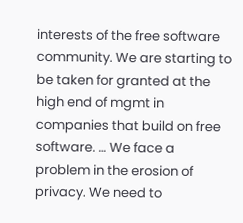interests of the free software community. We are starting to be taken for granted at the high end of mgmt in companies that build on free software. … We face a problem in the erosion of privacy. We need to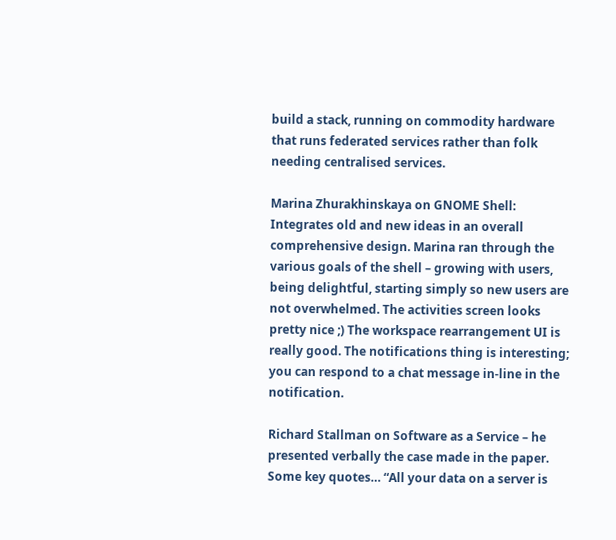build a stack, running on commodity hardware that runs federated services rather than folk needing centralised services.

Marina Zhurakhinskaya on GNOME Shell: Integrates old and new ideas in an overall comprehensive design. Marina ran through the various goals of the shell – growing with users, being delightful, starting simply so new users are not overwhelmed. The activities screen looks pretty nice ;) The workspace rearrangement UI is really good. The notifications thing is interesting; you can respond to a chat message in-line in the notification.

Richard Stallman on Software as a Service – he presented verbally the case made in the paper. Some key quotes… “All your data on a server is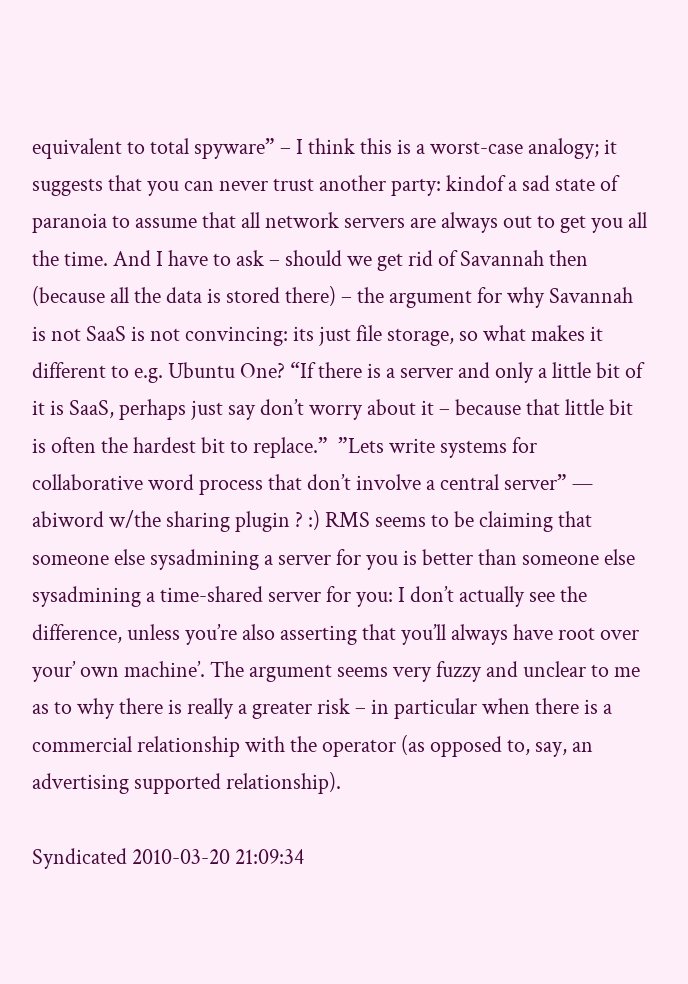equivalent to total spyware” – I think this is a worst-case analogy; it suggests that you can never trust another party: kindof a sad state of paranoia to assume that all network servers are always out to get you all the time. And I have to ask – should we get rid of Savannah then (because all the data is stored there) – the argument for why Savannah is not SaaS is not convincing: its just file storage, so what makes it different to e.g. Ubuntu One? “If there is a server and only a little bit of it is SaaS, perhaps just say don’t worry about it – because that little bit is often the hardest bit to replace.”  ”Lets write systems for collaborative word process that don’t involve a central server” — abiword w/the sharing plugin ? :) RMS seems to be claiming that someone else sysadmining a server for you is better than someone else sysadmining a time-shared server for you: I don’t actually see the difference, unless you’re also asserting that you’ll always have root over your’ own machine’. The argument seems very fuzzy and unclear to me as to why there is really a greater risk – in particular when there is a commercial relationship with the operator (as opposed to, say, an advertising supported relationship).

Syndicated 2010-03-20 21:09:34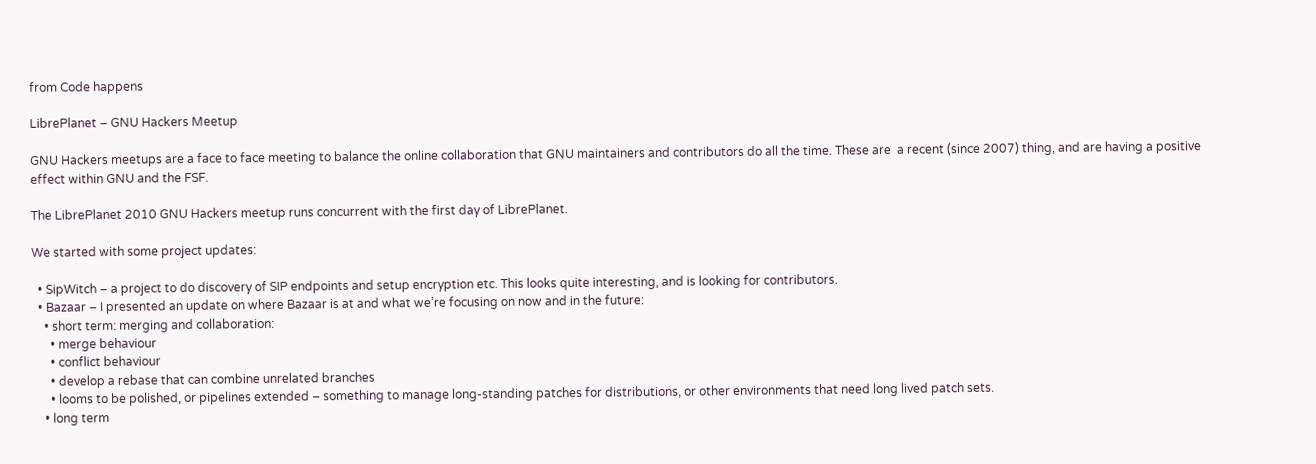from Code happens

LibrePlanet – GNU Hackers Meetup

GNU Hackers meetups are a face to face meeting to balance the online collaboration that GNU maintainers and contributors do all the time. These are  a recent (since 2007) thing, and are having a positive effect within GNU and the FSF.

The LibrePlanet 2010 GNU Hackers meetup runs concurrent with the first day of LibrePlanet.

We started with some project updates:

  • SipWitch – a project to do discovery of SIP endpoints and setup encryption etc. This looks quite interesting, and is looking for contributors.
  • Bazaar – I presented an update on where Bazaar is at and what we’re focusing on now and in the future:
    • short term: merging and collaboration:
      • merge behaviour
      • conflict behaviour
      • develop a rebase that can combine unrelated branches
      • looms to be polished, or pipelines extended – something to manage long-standing patches for distributions, or other environments that need long lived patch sets.
    • long term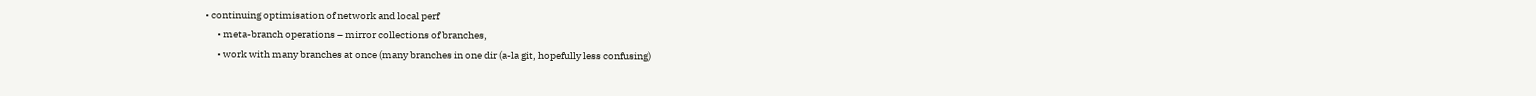• continuing optimisation of network and local perf
      • meta-branch operations – mirror collections of branches,
      • work with many branches at once (many branches in one dir (a-la git, hopefully less confusing)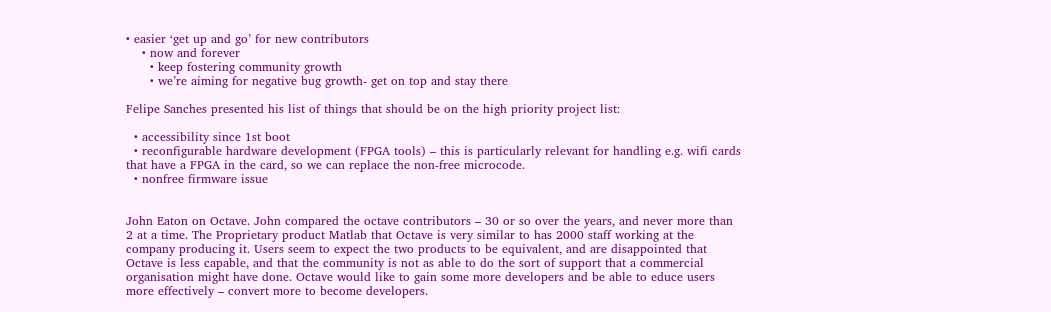• easier ‘get up and go’ for new contributors
    • now and forever
      • keep fostering community growth
      • we’re aiming for negative bug growth- get on top and stay there

Felipe Sanches presented his list of things that should be on the high priority project list:

  • accessibility since 1st boot
  • reconfigurable hardware development (FPGA tools) – this is particularly relevant for handling e.g. wifi cards that have a FPGA in the card, so we can replace the non-free microcode.
  • nonfree firmware issue


John Eaton on Octave. John compared the octave contributors – 30 or so over the years, and never more than 2 at a time. The Proprietary product Matlab that Octave is very similar to has 2000 staff working at the company producing it. Users seem to expect the two products to be equivalent, and are disappointed that Octave is less capable, and that the community is not as able to do the sort of support that a commercial organisation might have done. Octave would like to gain some more developers and be able to educe users more effectively – convert more to become developers.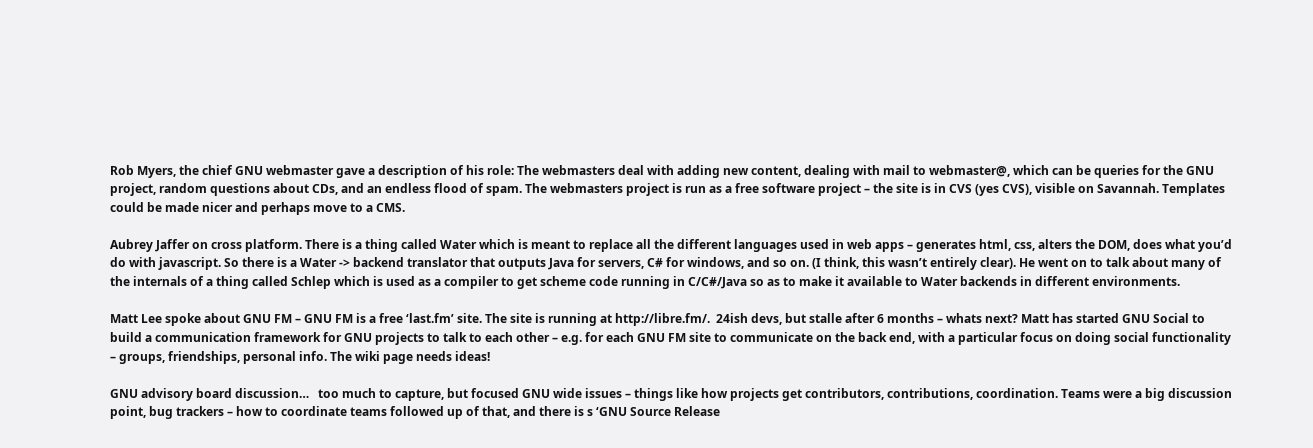Rob Myers, the chief GNU webmaster gave a description of his role: The webmasters deal with adding new content, dealing with mail to webmaster@, which can be queries for the GNU project, random questions about CDs, and an endless flood of spam. The webmasters project is run as a free software project – the site is in CVS (yes CVS), visible on Savannah. Templates could be made nicer and perhaps move to a CMS.

Aubrey Jaffer on cross platform. There is a thing called Water which is meant to replace all the different languages used in web apps – generates html, css, alters the DOM, does what you’d do with javascript. So there is a Water -> backend translator that outputs Java for servers, C# for windows, and so on. (I think, this wasn’t entirely clear). He went on to talk about many of the internals of a thing called Schlep which is used as a compiler to get scheme code running in C/C#/Java so as to make it available to Water backends in different environments.

Matt Lee spoke about GNU FM – GNU FM is a free ‘last.fm’ site. The site is running at http://libre.fm/.  24ish devs, but stalle after 6 months – whats next? Matt has started GNU Social to build a communication framework for GNU projects to talk to each other – e.g. for each GNU FM site to communicate on the back end, with a particular focus on doing social functionality – groups, friendships, personal info. The wiki page needs ideas!

GNU advisory board discussion…   too much to capture, but focused GNU wide issues – things like how projects get contributors, contributions, coordination. Teams were a big discussion point, bug trackers – how to coordinate teams followed up of that, and there is s ‘GNU Source Release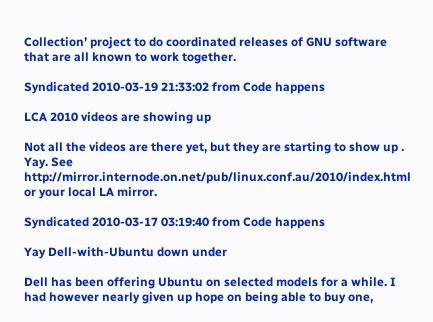Collection’ project to do coordinated releases of GNU software that are all known to work together.

Syndicated 2010-03-19 21:33:02 from Code happens

LCA 2010 videos are showing up

Not all the videos are there yet, but they are starting to show up . Yay. See http://mirror.internode.on.net/pub/linux.conf.au/2010/index.html or your local LA mirror.

Syndicated 2010-03-17 03:19:40 from Code happens

Yay Dell-with-Ubuntu down under

Dell has been offering Ubuntu on selected models for a while. I had however nearly given up hope on being able to buy one,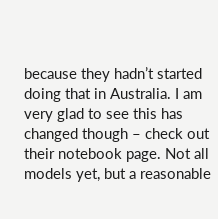because they hadn’t started doing that in Australia. I am very glad to see this has changed though – check out their notebook page. Not all models yet, but a reasonable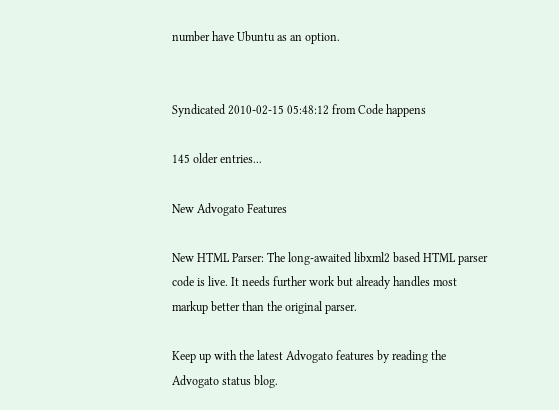number have Ubuntu as an option.


Syndicated 2010-02-15 05:48:12 from Code happens

145 older entries...

New Advogato Features

New HTML Parser: The long-awaited libxml2 based HTML parser code is live. It needs further work but already handles most markup better than the original parser.

Keep up with the latest Advogato features by reading the Advogato status blog.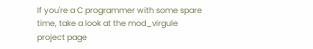If you're a C programmer with some spare time, take a look at the mod_virgule project page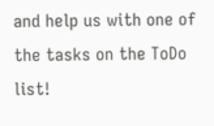and help us with one of the tasks on the ToDo list!